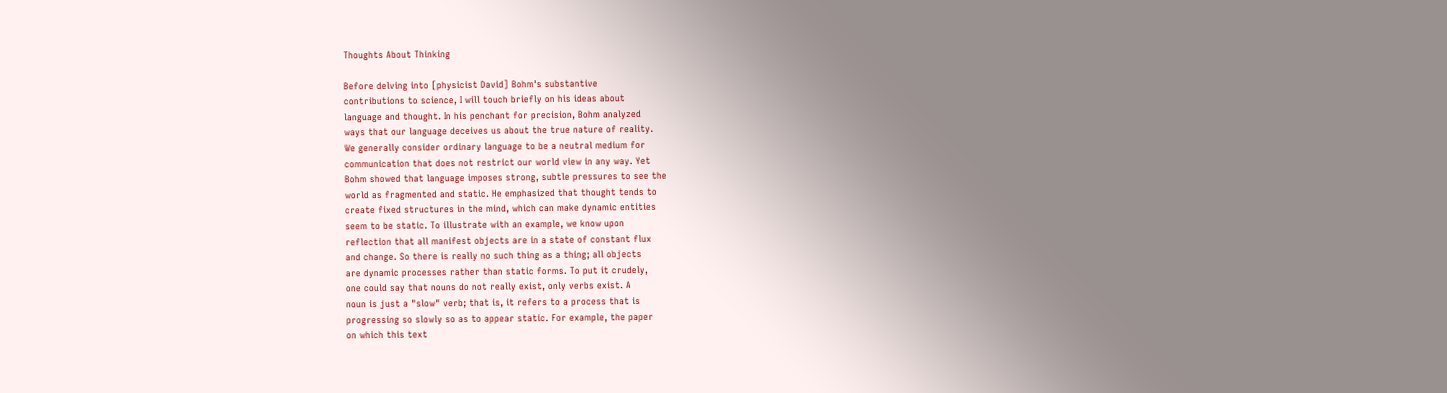Thoughts About Thinking

Before delving into [physicist David] Bohm's substantive
contributions to science, I will touch briefly on his ideas about
language and thought. In his penchant for precision, Bohm analyzed
ways that our language deceives us about the true nature of reality.
We generally consider ordinary language to be a neutral medium for
communication that does not restrict our world view in any way. Yet
Bohm showed that language imposes strong, subtle pressures to see the
world as fragmented and static. He emphasized that thought tends to
create fixed structures in the mind, which can make dynamic entities
seem to be static. To illustrate with an example, we know upon
reflection that all manifest objects are in a state of constant flux
and change. So there is really no such thing as a thing; all objects
are dynamic processes rather than static forms. To put it crudely,
one could say that nouns do not really exist, only verbs exist. A
noun is just a "slow" verb; that is, it refers to a process that is
progressing so slowly so as to appear static. For example, the paper
on which this text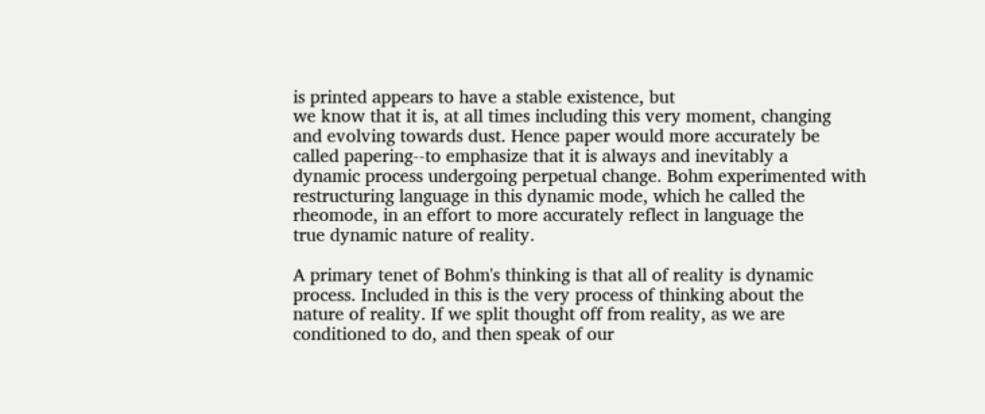is printed appears to have a stable existence, but
we know that it is, at all times including this very moment, changing
and evolving towards dust. Hence paper would more accurately be
called papering--to emphasize that it is always and inevitably a
dynamic process undergoing perpetual change. Bohm experimented with
restructuring language in this dynamic mode, which he called the
rheomode, in an effort to more accurately reflect in language the
true dynamic nature of reality.

A primary tenet of Bohm's thinking is that all of reality is dynamic
process. Included in this is the very process of thinking about the
nature of reality. If we split thought off from reality, as we are
conditioned to do, and then speak of our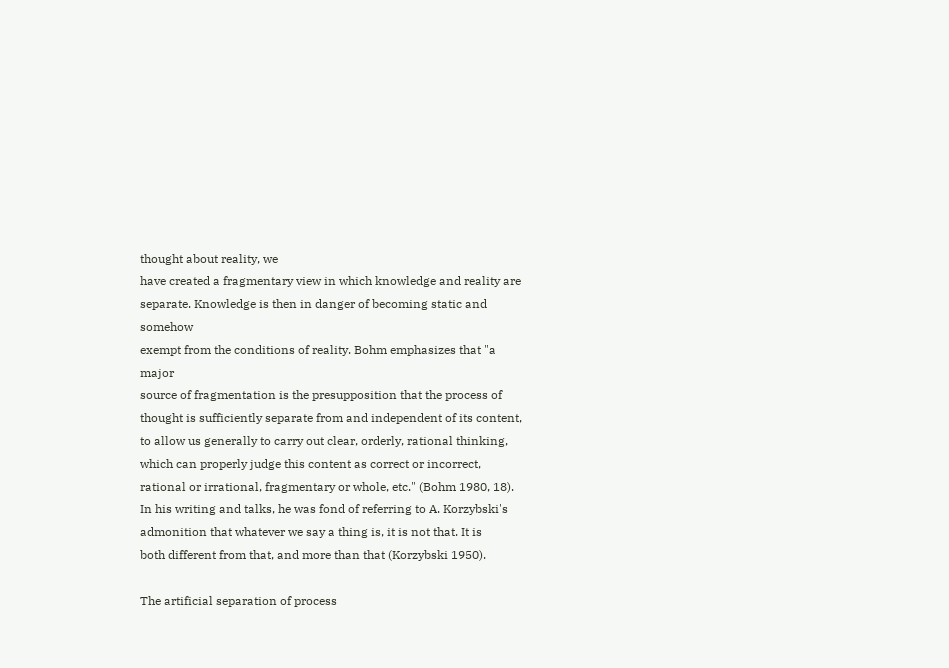thought about reality, we
have created a fragmentary view in which knowledge and reality are
separate. Knowledge is then in danger of becoming static and somehow
exempt from the conditions of reality. Bohm emphasizes that "a major
source of fragmentation is the presupposition that the process of
thought is sufficiently separate from and independent of its content,
to allow us generally to carry out clear, orderly, rational thinking,
which can properly judge this content as correct or incorrect,
rational or irrational, fragmentary or whole, etc." (Bohm 1980, 18).
In his writing and talks, he was fond of referring to A. Korzybski's
admonition that whatever we say a thing is, it is not that. It is
both different from that, and more than that (Korzybski 1950).

The artificial separation of process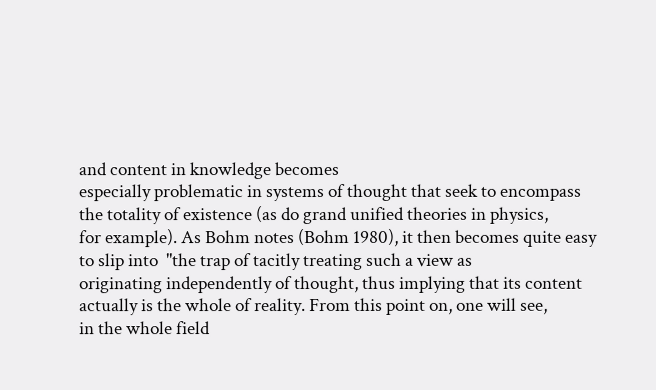and content in knowledge becomes
especially problematic in systems of thought that seek to encompass
the totality of existence (as do grand unified theories in physics,
for example). As Bohm notes (Bohm 1980), it then becomes quite easy
to slip into  "the trap of tacitly treating such a view as
originating independently of thought, thus implying that its content
actually is the whole of reality. From this point on, one will see,
in the whole field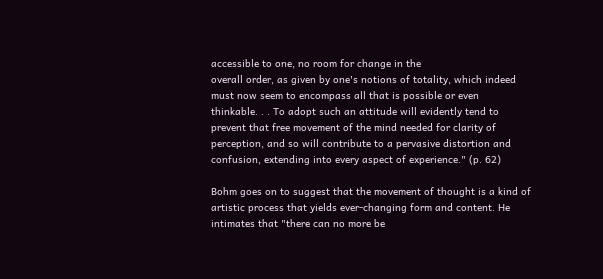accessible to one, no room for change in the
overall order, as given by one's notions of totality, which indeed
must now seem to encompass all that is possible or even
thinkable. . . To adopt such an attitude will evidently tend to
prevent that free movement of the mind needed for clarity of
perception, and so will contribute to a pervasive distortion and
confusion, extending into every aspect of experience." (p. 62)

Bohm goes on to suggest that the movement of thought is a kind of
artistic process that yields ever-changing form and content. He
intimates that "there can no more be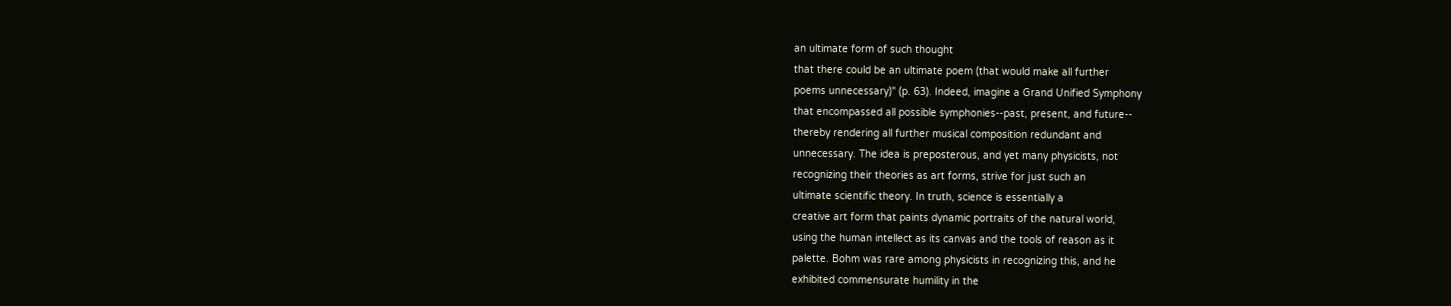an ultimate form of such thought
that there could be an ultimate poem (that would make all further
poems unnecessary)" (p. 63). Indeed, imagine a Grand Unified Symphony
that encompassed all possible symphonies--past, present, and future--
thereby rendering all further musical composition redundant and
unnecessary. The idea is preposterous, and yet many physicists, not
recognizing their theories as art forms, strive for just such an
ultimate scientific theory. In truth, science is essentially a
creative art form that paints dynamic portraits of the natural world,
using the human intellect as its canvas and the tools of reason as it
palette. Bohm was rare among physicists in recognizing this, and he
exhibited commensurate humility in the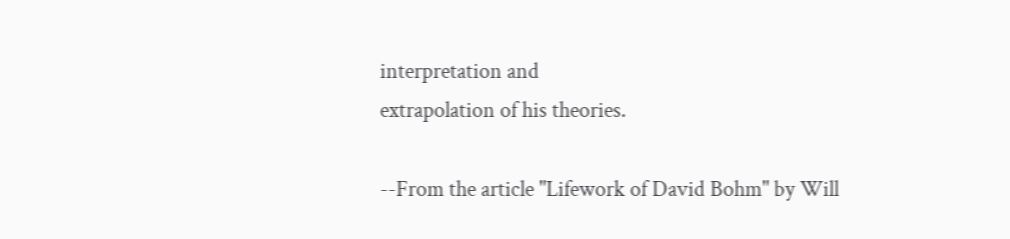interpretation and
extrapolation of his theories.

--From the article "Lifework of David Bohm" by Will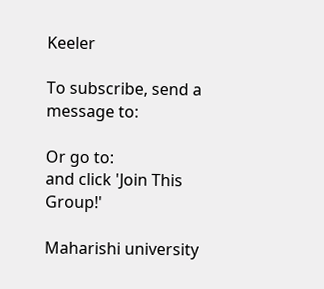Keeler

To subscribe, send a message to:

Or go to:
and click 'Join This Group!'

Maharishi university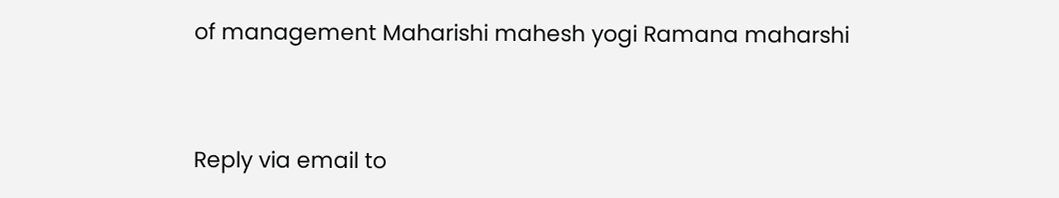of management Maharishi mahesh yogi Ramana maharshi


Reply via email to